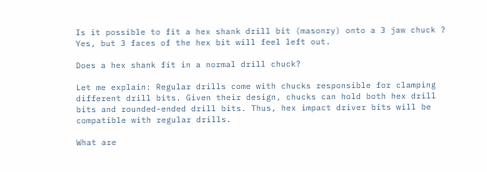Is it possible to fit a hex shank drill bit (masonry) onto a 3 jaw chuck ? Yes, but 3 faces of the hex bit will feel left out.

Does a hex shank fit in a normal drill chuck?

Let me explain: Regular drills come with chucks responsible for clamping different drill bits. Given their design, chucks can hold both hex drill bits and rounded-ended drill bits. Thus, hex impact driver bits will be compatible with regular drills.

What are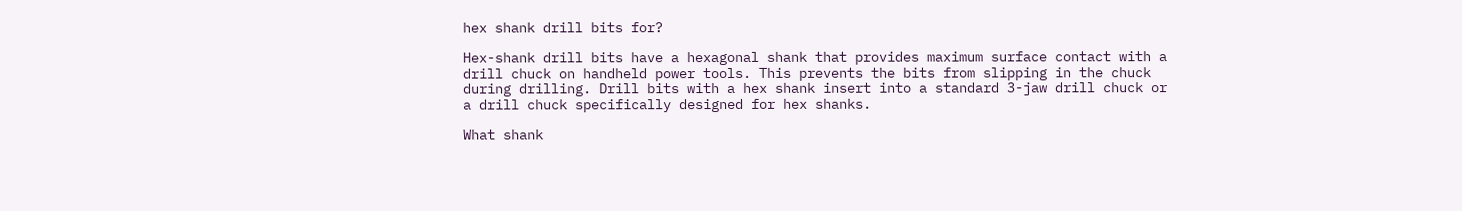hex shank drill bits for?

Hex-shank drill bits have a hexagonal shank that provides maximum surface contact with a drill chuck on handheld power tools. This prevents the bits from slipping in the chuck during drilling. Drill bits with a hex shank insert into a standard 3-jaw drill chuck or a drill chuck specifically designed for hex shanks.

What shank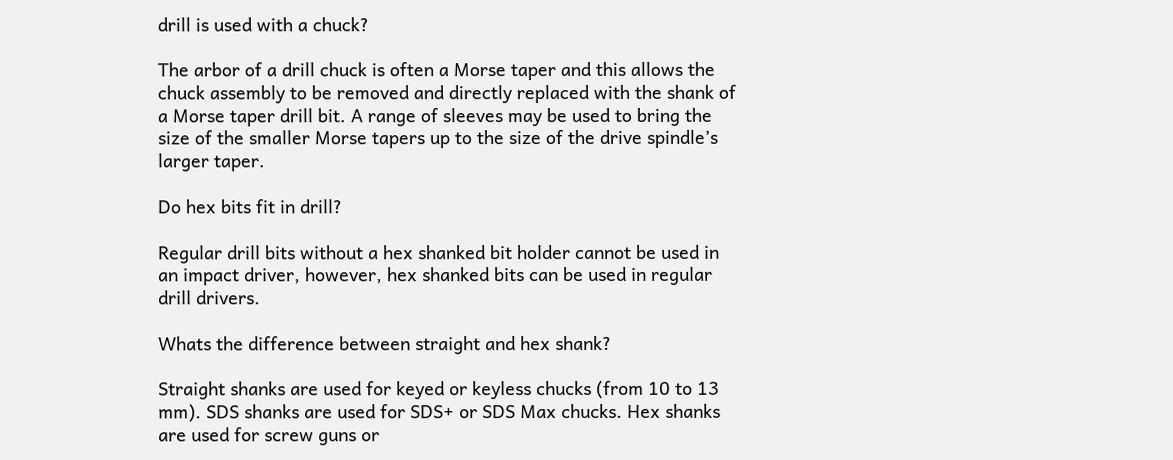drill is used with a chuck?

The arbor of a drill chuck is often a Morse taper and this allows the chuck assembly to be removed and directly replaced with the shank of a Morse taper drill bit. A range of sleeves may be used to bring the size of the smaller Morse tapers up to the size of the drive spindle’s larger taper.

Do hex bits fit in drill?

Regular drill bits without a hex shanked bit holder cannot be used in an impact driver, however, hex shanked bits can be used in regular drill drivers.

Whats the difference between straight and hex shank?

Straight shanks are used for keyed or keyless chucks (from 10 to 13 mm). SDS shanks are used for SDS+ or SDS Max chucks. Hex shanks are used for screw guns or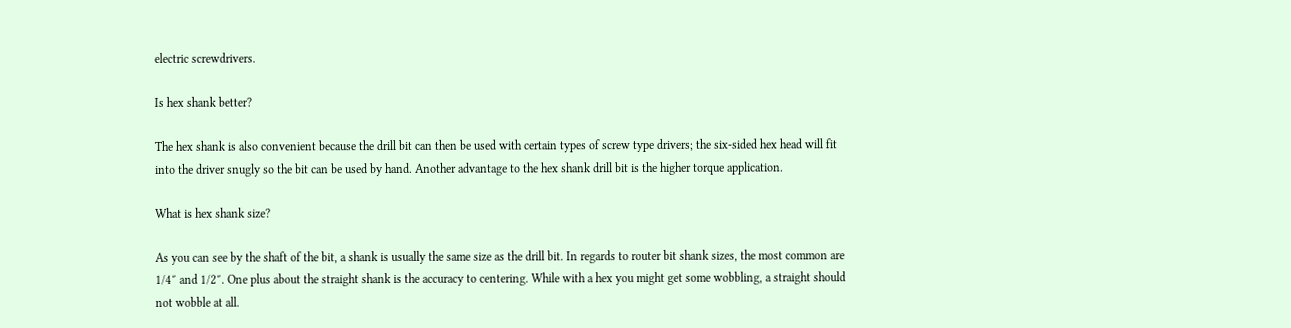electric screwdrivers.

Is hex shank better?

The hex shank is also convenient because the drill bit can then be used with certain types of screw type drivers; the six-sided hex head will fit into the driver snugly so the bit can be used by hand. Another advantage to the hex shank drill bit is the higher torque application.

What is hex shank size?

As you can see by the shaft of the bit, a shank is usually the same size as the drill bit. In regards to router bit shank sizes, the most common are 1/4″ and 1/2″. One plus about the straight shank is the accuracy to centering. While with a hex you might get some wobbling, a straight should not wobble at all.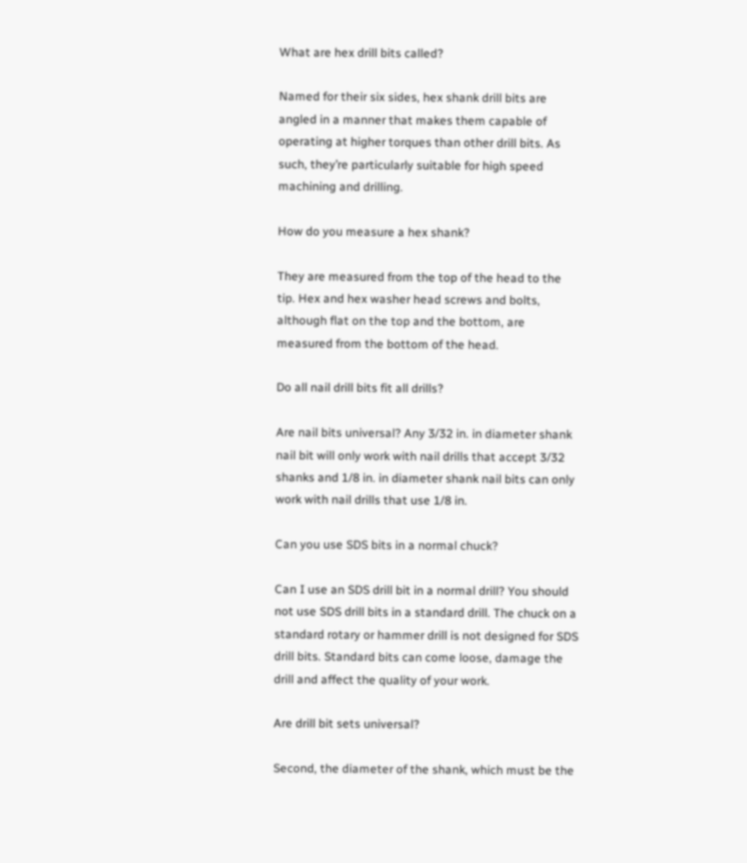What are hex drill bits called?

Named for their six sides, hex shank drill bits are angled in a manner that makes them capable of operating at higher torques than other drill bits. As such, they’re particularly suitable for high speed machining and drilling.

How do you measure a hex shank?

They are measured from the top of the head to the tip. Hex and hex washer head screws and bolts, although flat on the top and the bottom, are measured from the bottom of the head.

Do all nail drill bits fit all drills?

Are nail bits universal? Any 3/32 in. in diameter shank nail bit will only work with nail drills that accept 3/32 shanks and 1/8 in. in diameter shank nail bits can only work with nail drills that use 1/8 in.

Can you use SDS bits in a normal chuck?

Can I use an SDS drill bit in a normal drill? You should not use SDS drill bits in a standard drill. The chuck on a standard rotary or hammer drill is not designed for SDS drill bits. Standard bits can come loose, damage the drill and affect the quality of your work.

Are drill bit sets universal?

Second, the diameter of the shank, which must be the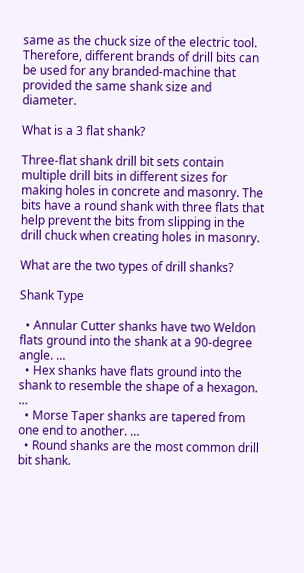same as the chuck size of the electric tool. Therefore, different brands of drill bits can be used for any branded-machine that provided the same shank size and diameter.

What is a 3 flat shank?

Three-flat shank drill bit sets contain multiple drill bits in different sizes for making holes in concrete and masonry. The bits have a round shank with three flats that help prevent the bits from slipping in the drill chuck when creating holes in masonry.

What are the two types of drill shanks?

Shank Type

  • Annular Cutter shanks have two Weldon flats ground into the shank at a 90-degree angle. …
  • Hex shanks have flats ground into the shank to resemble the shape of a hexagon. …
  • Morse Taper shanks are tapered from one end to another. …
  • Round shanks are the most common drill bit shank.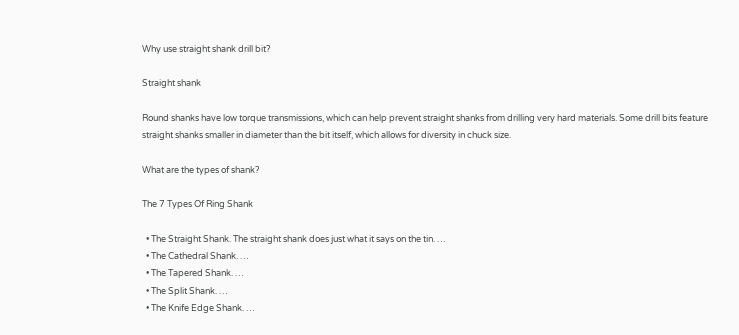Why use straight shank drill bit?

Straight shank

Round shanks have low torque transmissions, which can help prevent straight shanks from drilling very hard materials. Some drill bits feature straight shanks smaller in diameter than the bit itself, which allows for diversity in chuck size.

What are the types of shank?

The 7 Types Of Ring Shank

  • The Straight Shank. The straight shank does just what it says on the tin. …
  • The Cathedral Shank. …
  • The Tapered Shank. …
  • The Split Shank. …
  • The Knife Edge Shank. …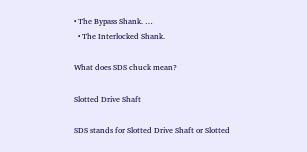• The Bypass Shank. …
  • The Interlocked Shank.

What does SDS chuck mean?

Slotted Drive Shaft

SDS stands for Slotted Drive Shaft or Slotted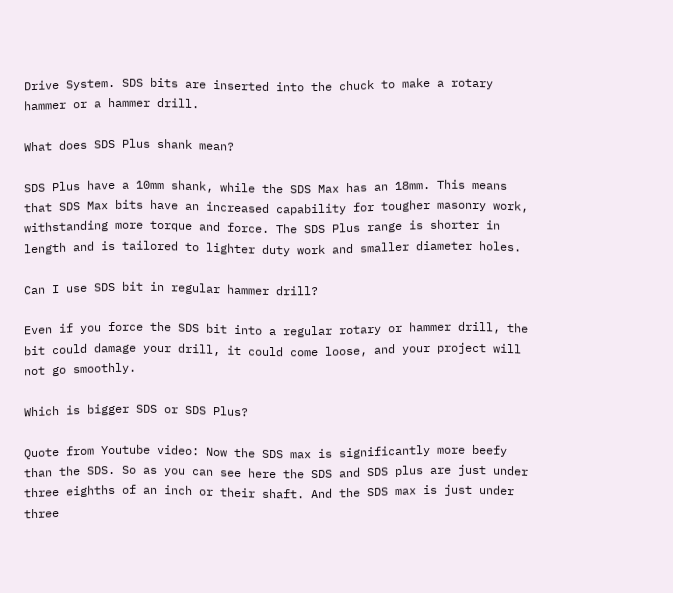Drive System. SDS bits are inserted into the chuck to make a rotary hammer or a hammer drill.

What does SDS Plus shank mean?

SDS Plus have a 10mm shank, while the SDS Max has an 18mm. This means that SDS Max bits have an increased capability for tougher masonry work, withstanding more torque and force. The SDS Plus range is shorter in length and is tailored to lighter duty work and smaller diameter holes.

Can I use SDS bit in regular hammer drill?

Even if you force the SDS bit into a regular rotary or hammer drill, the bit could damage your drill, it could come loose, and your project will not go smoothly.

Which is bigger SDS or SDS Plus?

Quote from Youtube video: Now the SDS max is significantly more beefy than the SDS. So as you can see here the SDS and SDS plus are just under three eighths of an inch or their shaft. And the SDS max is just under three